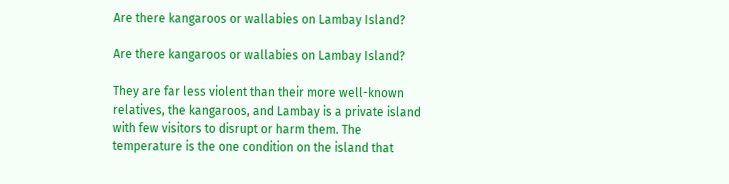Are there kangaroos or wallabies on Lambay Island?

Are there kangaroos or wallabies on Lambay Island?

They are far less violent than their more well-known relatives, the kangaroos, and Lambay is a private island with few visitors to disrupt or harm them. The temperature is the one condition on the island that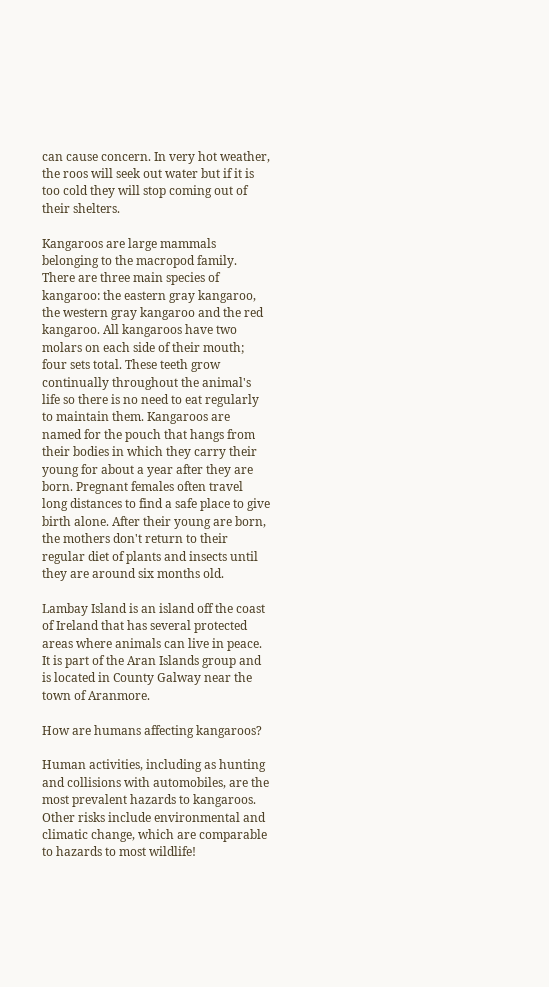can cause concern. In very hot weather, the roos will seek out water but if it is too cold they will stop coming out of their shelters.

Kangaroos are large mammals belonging to the macropod family. There are three main species of kangaroo: the eastern gray kangaroo, the western gray kangaroo and the red kangaroo. All kangaroos have two molars on each side of their mouth; four sets total. These teeth grow continually throughout the animal's life so there is no need to eat regularly to maintain them. Kangaroos are named for the pouch that hangs from their bodies in which they carry their young for about a year after they are born. Pregnant females often travel long distances to find a safe place to give birth alone. After their young are born, the mothers don't return to their regular diet of plants and insects until they are around six months old.

Lambay Island is an island off the coast of Ireland that has several protected areas where animals can live in peace. It is part of the Aran Islands group and is located in County Galway near the town of Aranmore.

How are humans affecting kangaroos?

Human activities, including as hunting and collisions with automobiles, are the most prevalent hazards to kangaroos. Other risks include environmental and climatic change, which are comparable to hazards to most wildlife!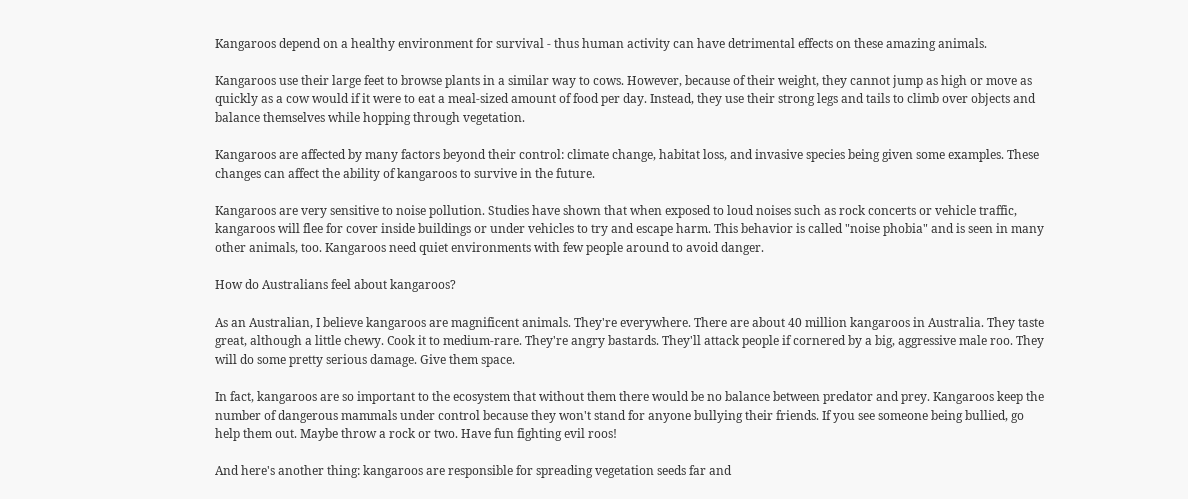Kangaroos depend on a healthy environment for survival - thus human activity can have detrimental effects on these amazing animals.

Kangaroos use their large feet to browse plants in a similar way to cows. However, because of their weight, they cannot jump as high or move as quickly as a cow would if it were to eat a meal-sized amount of food per day. Instead, they use their strong legs and tails to climb over objects and balance themselves while hopping through vegetation.

Kangaroos are affected by many factors beyond their control: climate change, habitat loss, and invasive species being given some examples. These changes can affect the ability of kangaroos to survive in the future.

Kangaroos are very sensitive to noise pollution. Studies have shown that when exposed to loud noises such as rock concerts or vehicle traffic, kangaroos will flee for cover inside buildings or under vehicles to try and escape harm. This behavior is called "noise phobia" and is seen in many other animals, too. Kangaroos need quiet environments with few people around to avoid danger.

How do Australians feel about kangaroos?

As an Australian, I believe kangaroos are magnificent animals. They're everywhere. There are about 40 million kangaroos in Australia. They taste great, although a little chewy. Cook it to medium-rare. They're angry bastards. They'll attack people if cornered by a big, aggressive male roo. They will do some pretty serious damage. Give them space.

In fact, kangaroos are so important to the ecosystem that without them there would be no balance between predator and prey. Kangaroos keep the number of dangerous mammals under control because they won't stand for anyone bullying their friends. If you see someone being bullied, go help them out. Maybe throw a rock or two. Have fun fighting evil roos!

And here's another thing: kangaroos are responsible for spreading vegetation seeds far and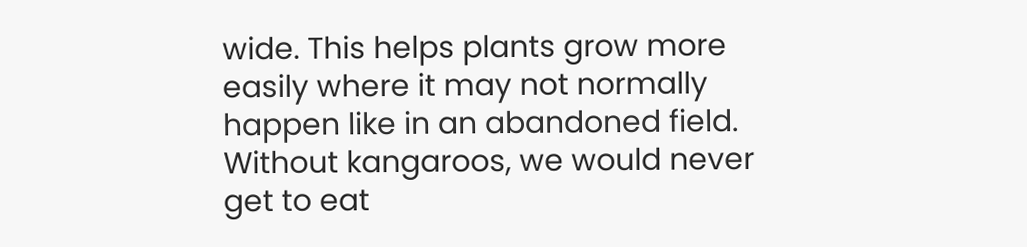wide. This helps plants grow more easily where it may not normally happen like in an abandoned field. Without kangaroos, we would never get to eat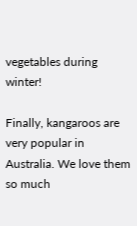vegetables during winter!

Finally, kangaroos are very popular in Australia. We love them so much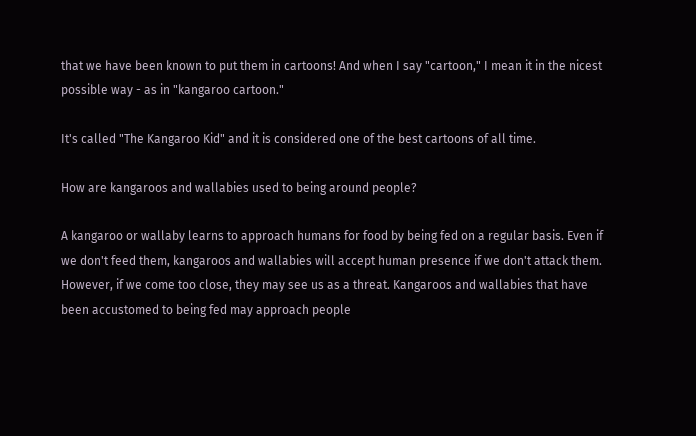that we have been known to put them in cartoons! And when I say "cartoon," I mean it in the nicest possible way - as in "kangaroo cartoon."

It's called "The Kangaroo Kid" and it is considered one of the best cartoons of all time.

How are kangaroos and wallabies used to being around people?

A kangaroo or wallaby learns to approach humans for food by being fed on a regular basis. Even if we don't feed them, kangaroos and wallabies will accept human presence if we don't attack them. However, if we come too close, they may see us as a threat. Kangaroos and wallabies that have been accustomed to being fed may approach people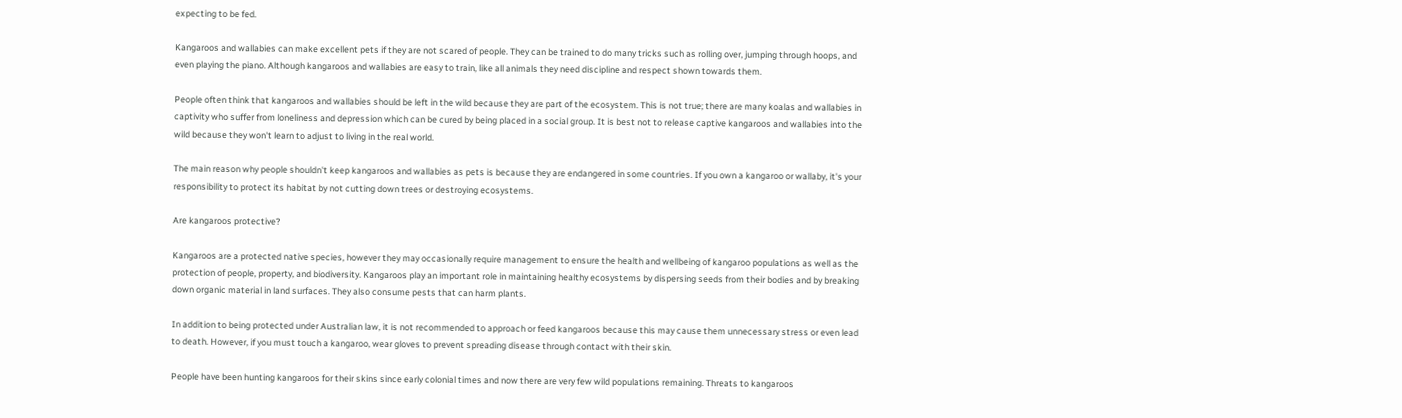expecting to be fed.

Kangaroos and wallabies can make excellent pets if they are not scared of people. They can be trained to do many tricks such as rolling over, jumping through hoops, and even playing the piano. Although kangaroos and wallabies are easy to train, like all animals they need discipline and respect shown towards them.

People often think that kangaroos and wallabies should be left in the wild because they are part of the ecosystem. This is not true; there are many koalas and wallabies in captivity who suffer from loneliness and depression which can be cured by being placed in a social group. It is best not to release captive kangaroos and wallabies into the wild because they won't learn to adjust to living in the real world.

The main reason why people shouldn't keep kangaroos and wallabies as pets is because they are endangered in some countries. If you own a kangaroo or wallaby, it's your responsibility to protect its habitat by not cutting down trees or destroying ecosystems.

Are kangaroos protective?

Kangaroos are a protected native species, however they may occasionally require management to ensure the health and wellbeing of kangaroo populations as well as the protection of people, property, and biodiversity. Kangaroos play an important role in maintaining healthy ecosystems by dispersing seeds from their bodies and by breaking down organic material in land surfaces. They also consume pests that can harm plants.

In addition to being protected under Australian law, it is not recommended to approach or feed kangaroos because this may cause them unnecessary stress or even lead to death. However, if you must touch a kangaroo, wear gloves to prevent spreading disease through contact with their skin.

People have been hunting kangaroos for their skins since early colonial times and now there are very few wild populations remaining. Threats to kangaroos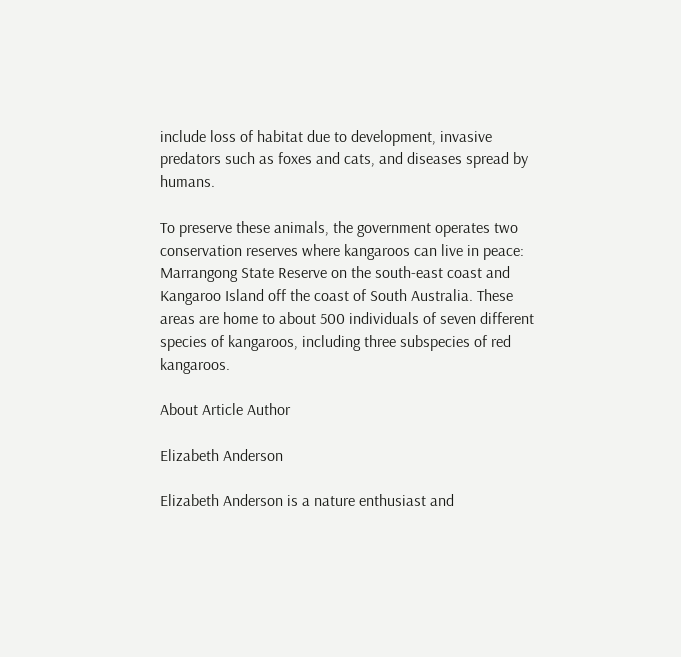include loss of habitat due to development, invasive predators such as foxes and cats, and diseases spread by humans.

To preserve these animals, the government operates two conservation reserves where kangaroos can live in peace: Marrangong State Reserve on the south-east coast and Kangaroo Island off the coast of South Australia. These areas are home to about 500 individuals of seven different species of kangaroos, including three subspecies of red kangaroos.

About Article Author

Elizabeth Anderson

Elizabeth Anderson is a nature enthusiast and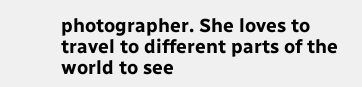photographer. She loves to travel to different parts of the world to see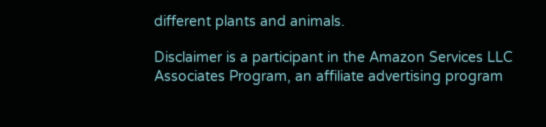different plants and animals.

Disclaimer is a participant in the Amazon Services LLC Associates Program, an affiliate advertising program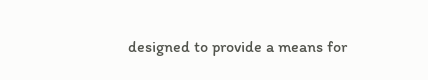designed to provide a means for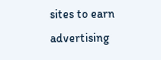sites to earn advertising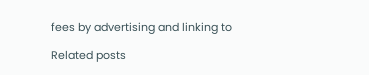fees by advertising and linking to

Related posts